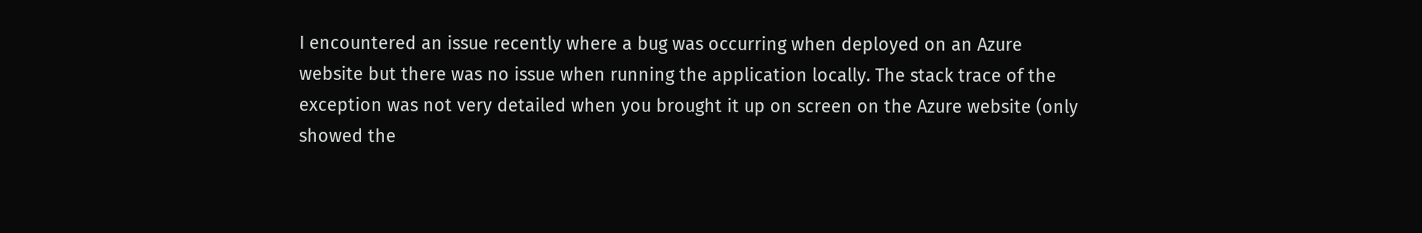I encountered an issue recently where a bug was occurring when deployed on an Azure website but there was no issue when running the application locally. The stack trace of the exception was not very detailed when you brought it up on screen on the Azure website (only showed the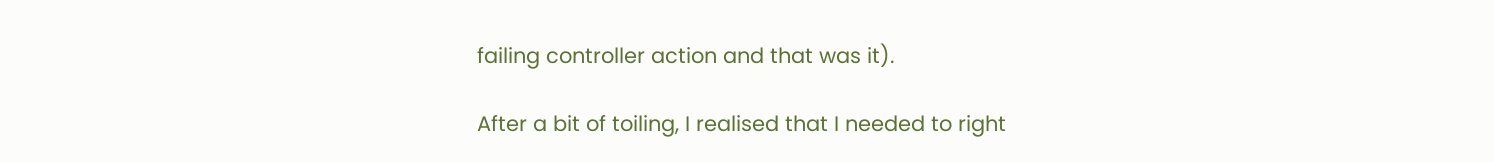failing controller action and that was it).

After a bit of toiling, I realised that I needed to right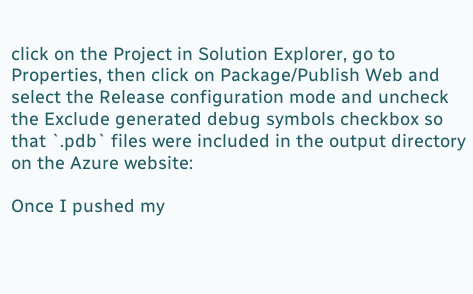click on the Project in Solution Explorer, go to Properties, then click on Package/Publish Web and select the Release configuration mode and uncheck the Exclude generated debug symbols checkbox so that `.pdb` files were included in the output directory on the Azure website:

Once I pushed my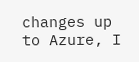changes up to Azure, I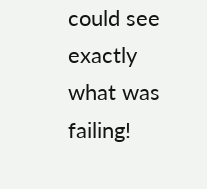could see exactly what was failing!